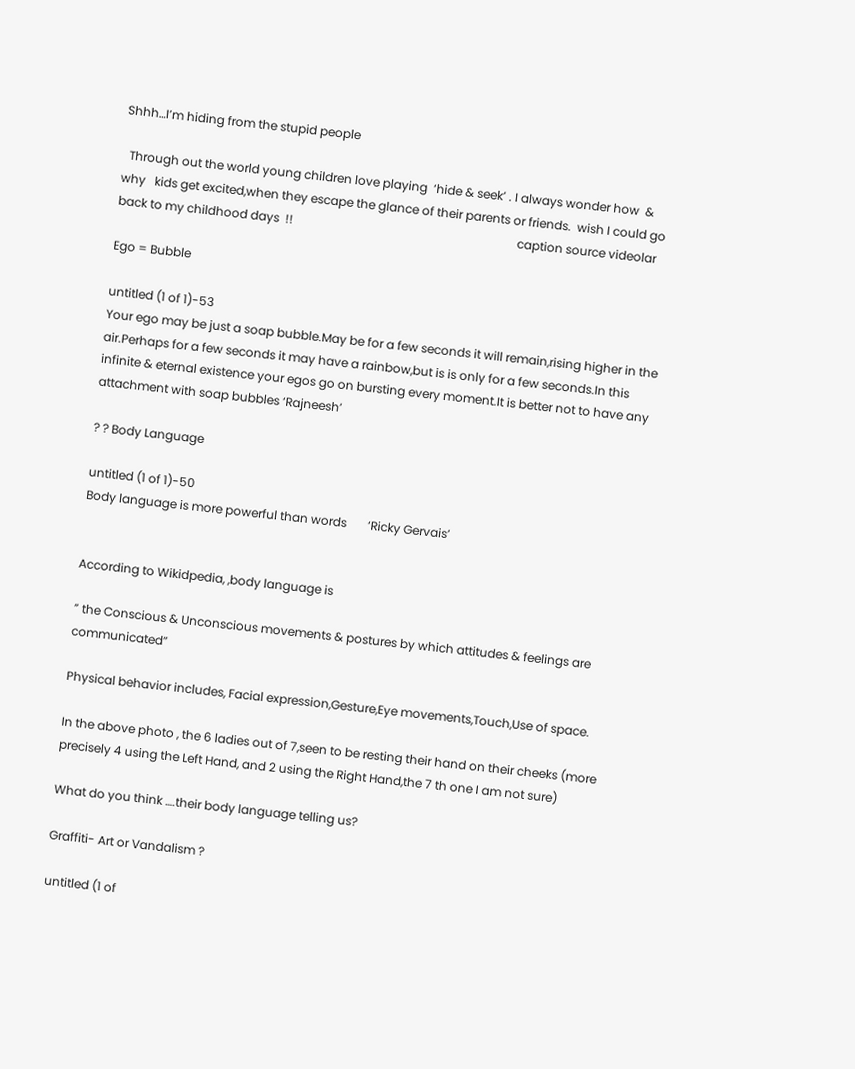Shhh…I’m hiding from the stupid people

  Through out the world young children love playing  ‘hide & seek’ . I always wonder how  & why   kids get excited,when they escape the glance of their parents or friends.  wish I could go back to my childhood days  !!                                                                           caption source videolar

Ego = Bubble

untitled (1 of 1)-53
Your ego may be just a soap bubble.May be for a few seconds it will remain,rising higher in the air.Perhaps for a few seconds it may have a rainbow,but is is only for a few seconds.In this infinite & eternal existence your egos go on bursting every moment.It is better not to have any attachment with soap bubbles ‘Rajneesh’

? ? Body Language

untitled (1 of 1)-50
Body language is more powerful than words       ‘Ricky Gervais’


According to Wikidpedia, ,body language is

” the Conscious & Unconscious movements & postures by which attitudes & feelings are communicated”

Physical behavior includes, Facial expression,Gesture,Eye movements,Touch,Use of space.

In the above photo , the 6 ladies out of 7,seen to be resting their hand on their cheeks (more precisely 4 using the Left Hand, and 2 using the Right Hand,the 7 th one I am not sure)

What do you think ….their body language telling us?

Graffiti- Art or Vandalism ?

untitled (1 of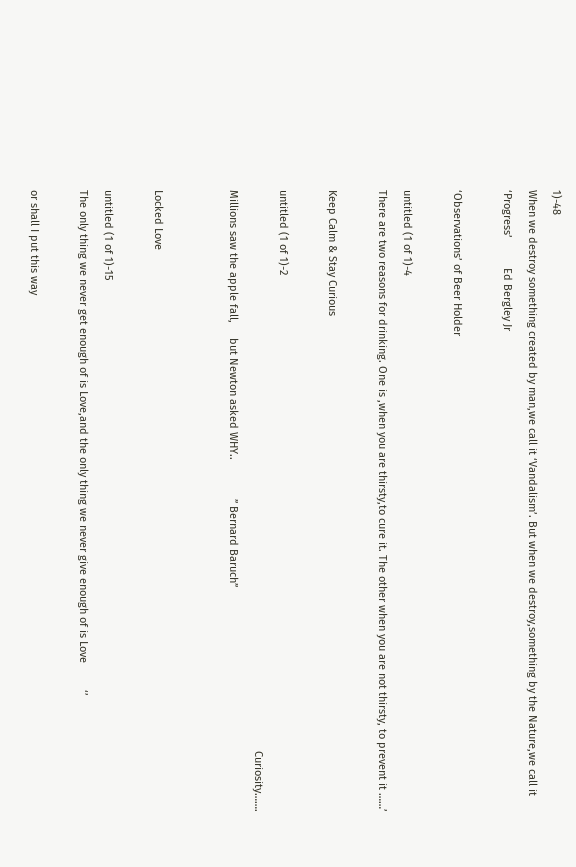1)-48
When we destroy something created by man,we call it ‘Vandalism’. But when we destroy,something by the Nature,we call it ‘Progress’          Ed Bergley Jr

‘Observations’ of Beer Holder

untitled (1 of 1)-4
There are two reasons for drinking. One is ,when you are thirsty,to cure it. The other when you are not thirsty, to prevent it ……’

Keep Calm & Stay Curious

untitled (1 of 1)-2
                                                                                                                                                                                           Curiosity…….                                                                                                                                             Millions saw the apple fall,     but Newton asked WHY..             ” Bernard Baruch”


Locked Love

untitled (1 of 1)-15
The only thing we never get enough of is Love,and the only thing we never give enough of is Love         ‘’

or shall I put this way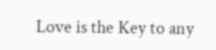Love is the Key to any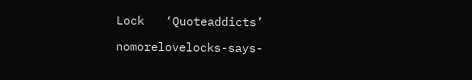Lock   ‘Quoteaddicts’

nomorelovelocks-says-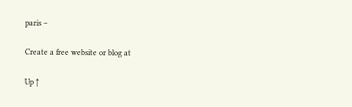paris –

Create a free website or blog at

Up ↑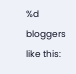%d bloggers like this: